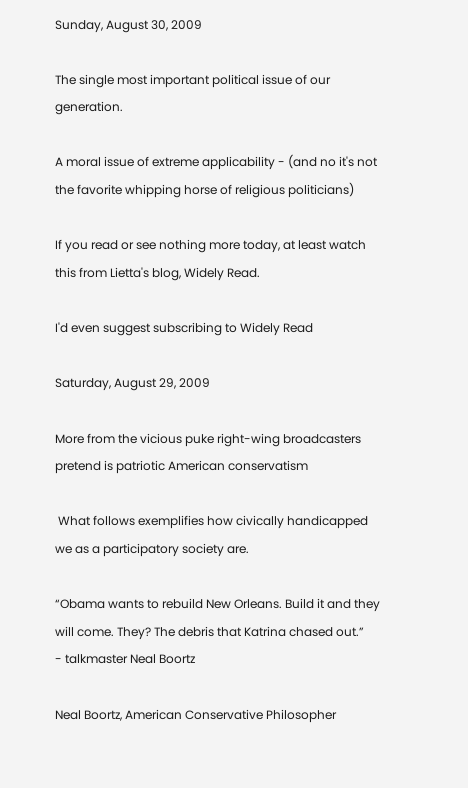Sunday, August 30, 2009

The single most important political issue of our generation.

A moral issue of extreme applicability - (and no it's not the favorite whipping horse of religious politicians)

If you read or see nothing more today, at least watch this from Lietta's blog, Widely Read.

I'd even suggest subscribing to Widely Read

Saturday, August 29, 2009

More from the vicious puke right-wing broadcasters pretend is patriotic American conservatism

 What follows exemplifies how civically handicapped we as a participatory society are.

“Obama wants to rebuild New Orleans. Build it and they will come. They? The debris that Katrina chased out.”
- talkmaster Neal Boortz

Neal Boortz, American Conservative Philosopher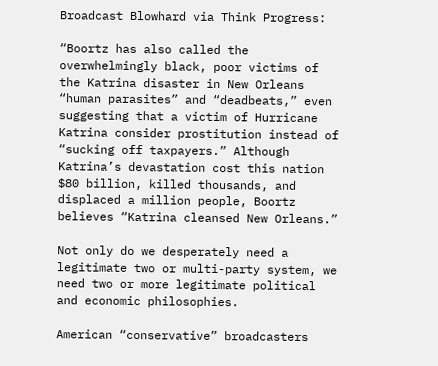Broadcast Blowhard via Think Progress:

“Boortz has also called the overwhelmingly black, poor victims of the Katrina disaster in New Orleans “human parasites” and “deadbeats,” even suggesting that a victim of Hurricane Katrina consider prostitution instead of “sucking off taxpayers.” Although Katrina’s devastation cost this nation $80 billion, killed thousands, and displaced a million people, Boortz believes “Katrina cleansed New Orleans.”

Not only do we desperately need a legitimate two or multi-party system, we need two or more legitimate political and economic philosophies.

American “conservative” broadcasters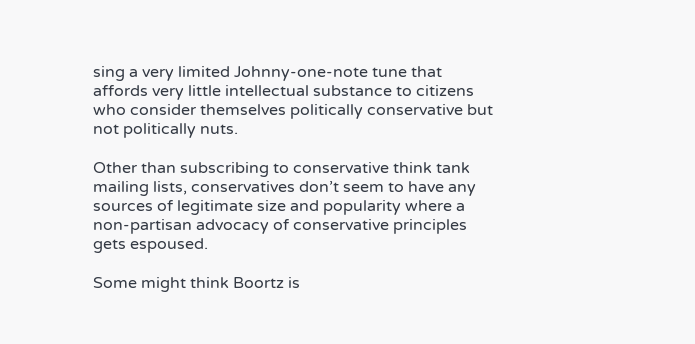sing a very limited Johnny-one-note tune that affords very little intellectual substance to citizens who consider themselves politically conservative but not politically nuts.

Other than subscribing to conservative think tank mailing lists, conservatives don’t seem to have any sources of legitimate size and popularity where a non-partisan advocacy of conservative principles gets espoused.

Some might think Boortz is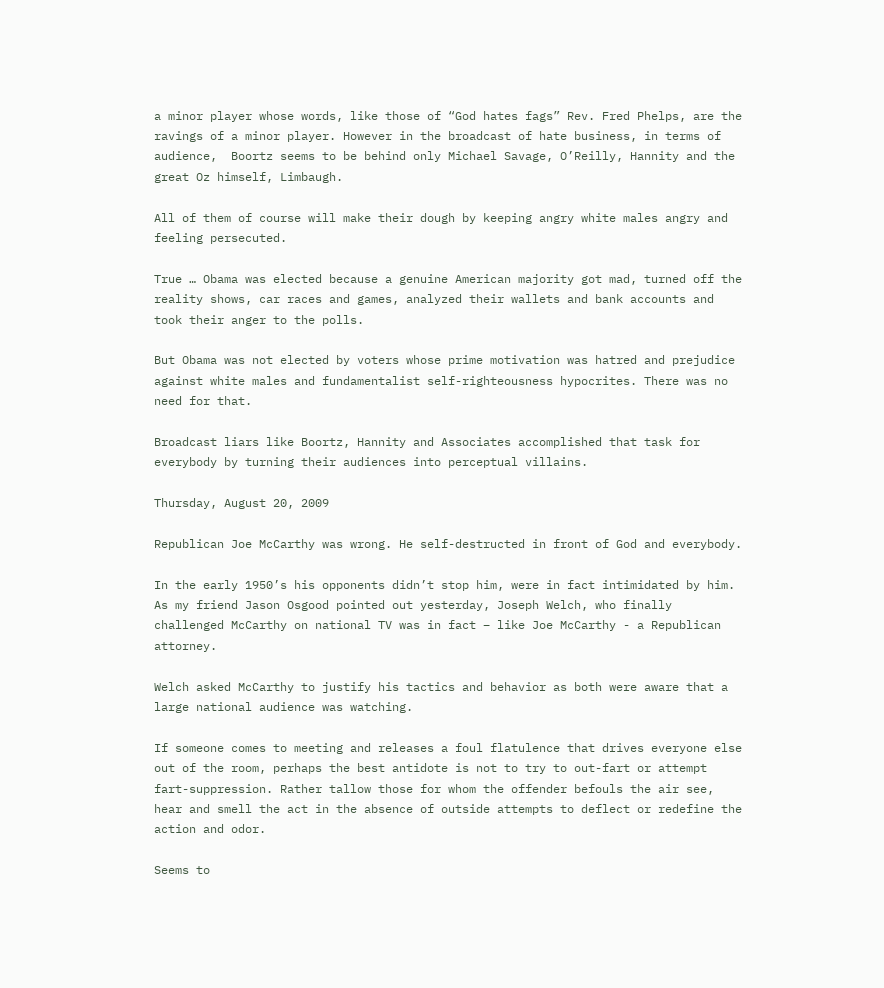a minor player whose words, like those of “God hates fags” Rev. Fred Phelps, are the ravings of a minor player. However in the broadcast of hate business, in terms of audience,  Boortz seems to be behind only Michael Savage, O’Reilly, Hannity and the great Oz himself, Limbaugh.

All of them of course will make their dough by keeping angry white males angry and feeling persecuted.

True … Obama was elected because a genuine American majority got mad, turned off the reality shows, car races and games, analyzed their wallets and bank accounts and took their anger to the polls.

But Obama was not elected by voters whose prime motivation was hatred and prejudice against white males and fundamentalist self-righteousness hypocrites. There was no need for that.

Broadcast liars like Boortz, Hannity and Associates accomplished that task for everybody by turning their audiences into perceptual villains.

Thursday, August 20, 2009

Republican Joe McCarthy was wrong. He self-destructed in front of God and everybody.

In the early 1950’s his opponents didn’t stop him, were in fact intimidated by him. As my friend Jason Osgood pointed out yesterday, Joseph Welch, who finally challenged McCarthy on national TV was in fact – like Joe McCarthy - a Republican attorney.

Welch asked McCarthy to justify his tactics and behavior as both were aware that a large national audience was watching.

If someone comes to meeting and releases a foul flatulence that drives everyone else out of the room, perhaps the best antidote is not to try to out-fart or attempt fart-suppression. Rather tallow those for whom the offender befouls the air see, hear and smell the act in the absence of outside attempts to deflect or redefine the action and odor.

Seems to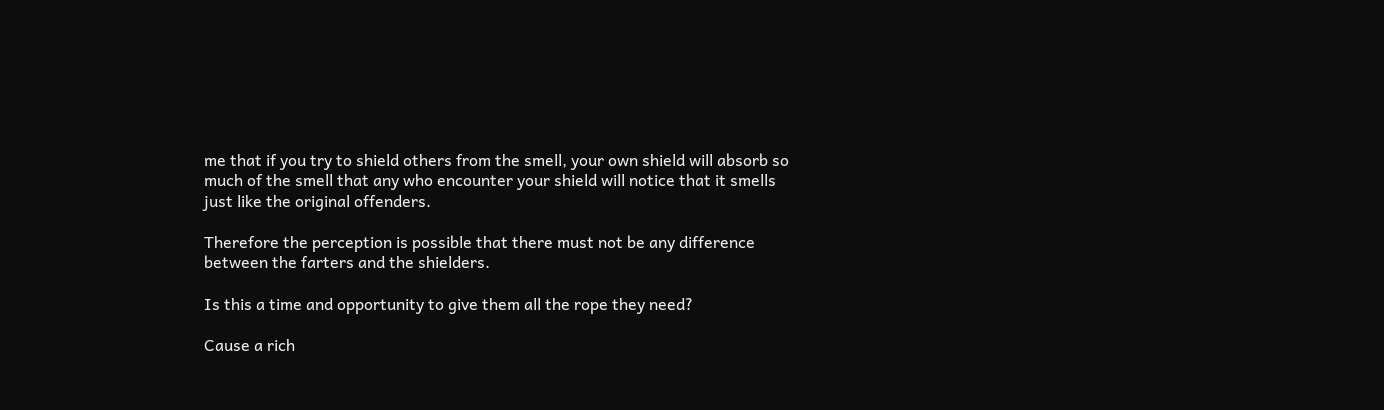me that if you try to shield others from the smell, your own shield will absorb so much of the smell that any who encounter your shield will notice that it smells just like the original offenders.

Therefore the perception is possible that there must not be any difference between the farters and the shielders.

Is this a time and opportunity to give them all the rope they need?

Cause a rich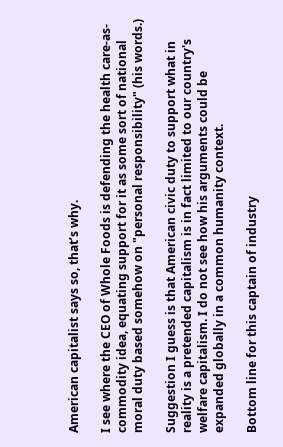American capitalist says so, that’s why.

I see where the CEO of Whole Foods is defending the health care-as-commodity idea, equating support for it as some sort of national moral duty based somehow on "personal responsibility" (his words.)

Suggestion I guess is that American civic duty to support what in reality is a pretended capitalism is in fact limited to our country's welfare capitalism. I do not see how his arguments could be expanded globally in a common humanity context.

Bottom line for this captain of industry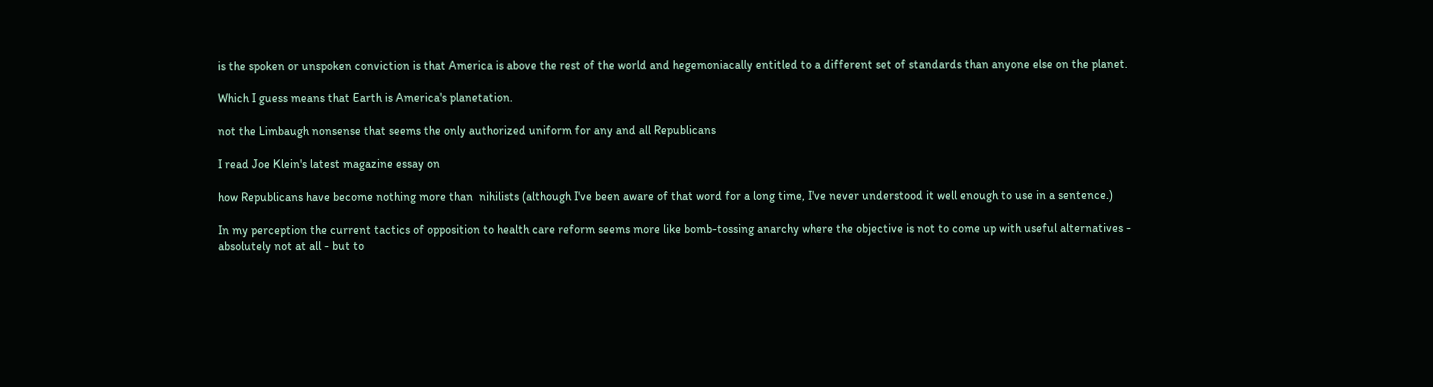is the spoken or unspoken conviction is that America is above the rest of the world and hegemoniacally entitled to a different set of standards than anyone else on the planet.

Which I guess means that Earth is America's planetation.

not the Limbaugh nonsense that seems the only authorized uniform for any and all Republicans

I read Joe Klein's latest magazine essay on

how Republicans have become nothing more than  nihilists (although I've been aware of that word for a long time, I've never understood it well enough to use in a sentence.)

In my perception the current tactics of opposition to health care reform seems more like bomb-tossing anarchy where the objective is not to come up with useful alternatives - absolutely not at all - but to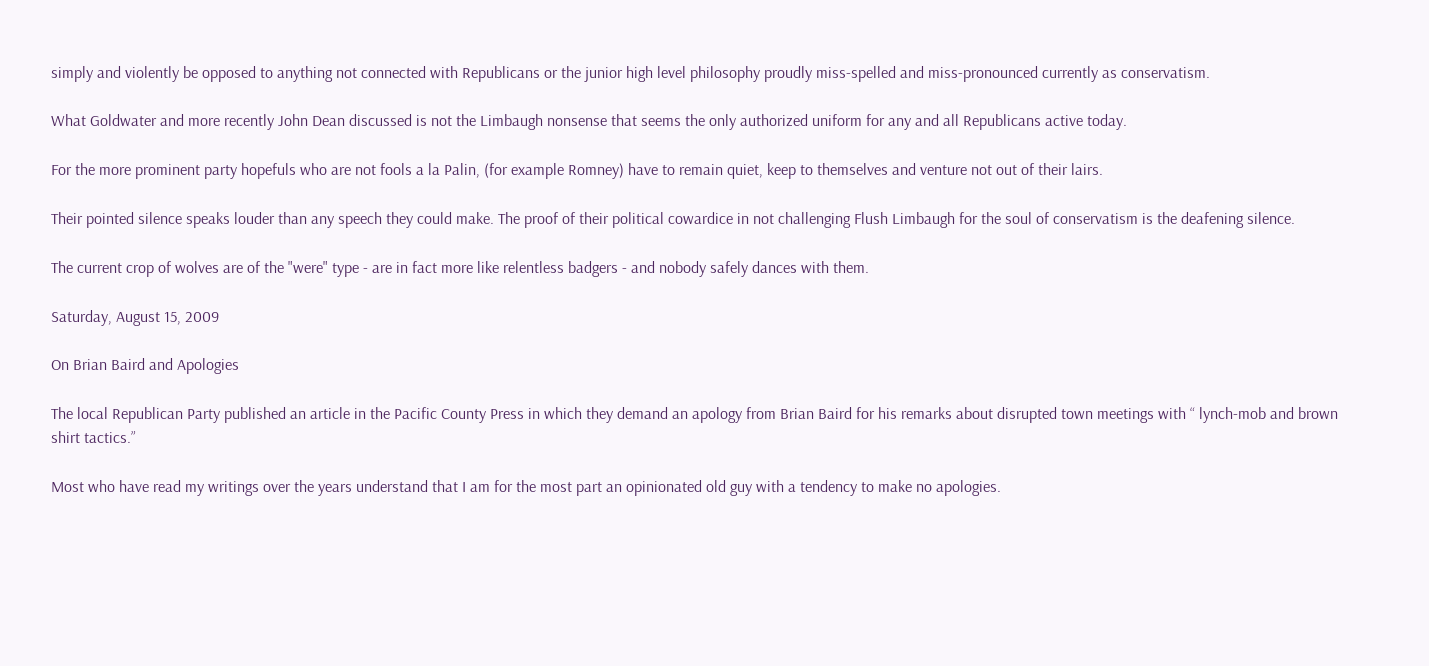simply and violently be opposed to anything not connected with Republicans or the junior high level philosophy proudly miss-spelled and miss-pronounced currently as conservatism.

What Goldwater and more recently John Dean discussed is not the Limbaugh nonsense that seems the only authorized uniform for any and all Republicans active today.

For the more prominent party hopefuls who are not fools a la Palin, (for example Romney) have to remain quiet, keep to themselves and venture not out of their lairs.

Their pointed silence speaks louder than any speech they could make. The proof of their political cowardice in not challenging Flush Limbaugh for the soul of conservatism is the deafening silence.

The current crop of wolves are of the "were" type - are in fact more like relentless badgers - and nobody safely dances with them.

Saturday, August 15, 2009

On Brian Baird and Apologies

The local Republican Party published an article in the Pacific County Press in which they demand an apology from Brian Baird for his remarks about disrupted town meetings with “ lynch-mob and brown shirt tactics.”

Most who have read my writings over the years understand that I am for the most part an opinionated old guy with a tendency to make no apologies.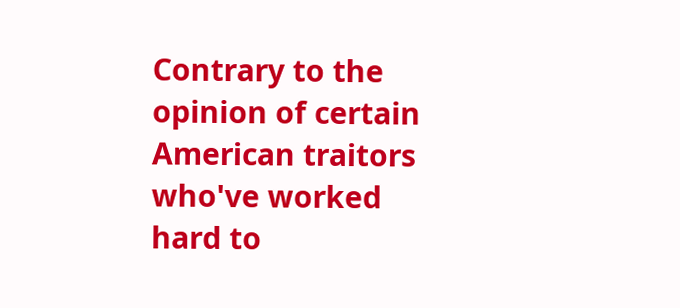Contrary to the opinion of certain American traitors who've worked hard to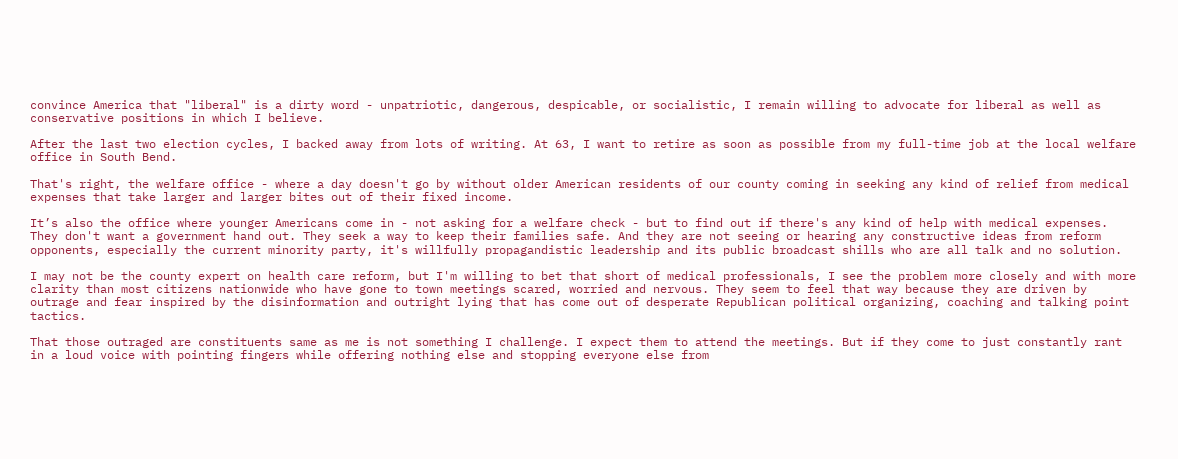convince America that "liberal" is a dirty word - unpatriotic, dangerous, despicable, or socialistic, I remain willing to advocate for liberal as well as conservative positions in which I believe.

After the last two election cycles, I backed away from lots of writing. At 63, I want to retire as soon as possible from my full-time job at the local welfare office in South Bend.

That's right, the welfare office - where a day doesn't go by without older American residents of our county coming in seeking any kind of relief from medical expenses that take larger and larger bites out of their fixed income.

It’s also the office where younger Americans come in - not asking for a welfare check - but to find out if there's any kind of help with medical expenses. They don't want a government hand out. They seek a way to keep their families safe. And they are not seeing or hearing any constructive ideas from reform opponents, especially the current minority party, it's willfully propagandistic leadership and its public broadcast shills who are all talk and no solution.

I may not be the county expert on health care reform, but I'm willing to bet that short of medical professionals, I see the problem more closely and with more clarity than most citizens nationwide who have gone to town meetings scared, worried and nervous. They seem to feel that way because they are driven by outrage and fear inspired by the disinformation and outright lying that has come out of desperate Republican political organizing, coaching and talking point tactics.

That those outraged are constituents same as me is not something I challenge. I expect them to attend the meetings. But if they come to just constantly rant in a loud voice with pointing fingers while offering nothing else and stopping everyone else from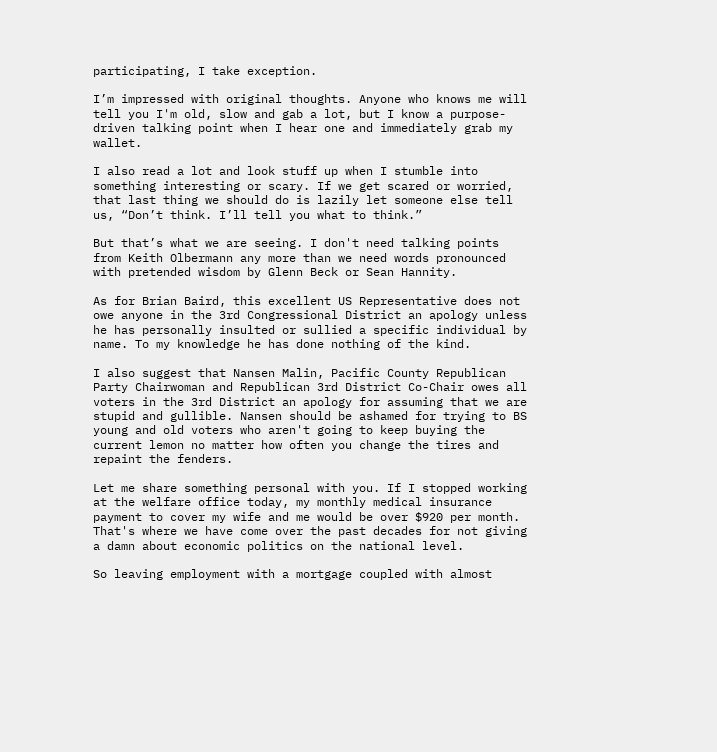participating, I take exception.

I’m impressed with original thoughts. Anyone who knows me will tell you I'm old, slow and gab a lot, but I know a purpose-driven talking point when I hear one and immediately grab my wallet.

I also read a lot and look stuff up when I stumble into something interesting or scary. If we get scared or worried, that last thing we should do is lazily let someone else tell us, “Don’t think. I’ll tell you what to think.”

But that’s what we are seeing. I don't need talking points from Keith Olbermann any more than we need words pronounced with pretended wisdom by Glenn Beck or Sean Hannity.

As for Brian Baird, this excellent US Representative does not owe anyone in the 3rd Congressional District an apology unless he has personally insulted or sullied a specific individual by name. To my knowledge he has done nothing of the kind.

I also suggest that Nansen Malin, Pacific County Republican Party Chairwoman and Republican 3rd District Co-Chair owes all voters in the 3rd District an apology for assuming that we are stupid and gullible. Nansen should be ashamed for trying to BS young and old voters who aren't going to keep buying the current lemon no matter how often you change the tires and repaint the fenders.

Let me share something personal with you. If I stopped working at the welfare office today, my monthly medical insurance payment to cover my wife and me would be over $920 per month. That's where we have come over the past decades for not giving a damn about economic politics on the national level.

So leaving employment with a mortgage coupled with almost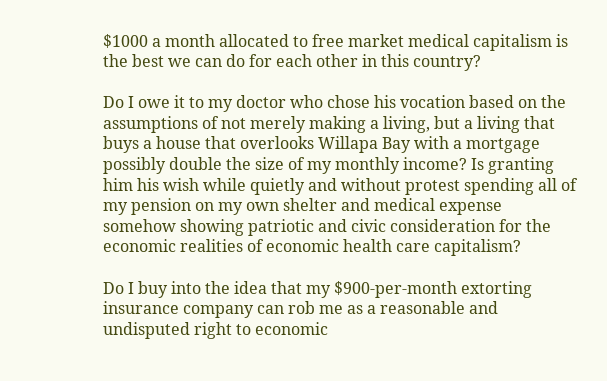$1000 a month allocated to free market medical capitalism is the best we can do for each other in this country?

Do I owe it to my doctor who chose his vocation based on the assumptions of not merely making a living, but a living that buys a house that overlooks Willapa Bay with a mortgage possibly double the size of my monthly income? Is granting him his wish while quietly and without protest spending all of my pension on my own shelter and medical expense somehow showing patriotic and civic consideration for the economic realities of economic health care capitalism?

Do I buy into the idea that my $900-per-month extorting insurance company can rob me as a reasonable and undisputed right to economic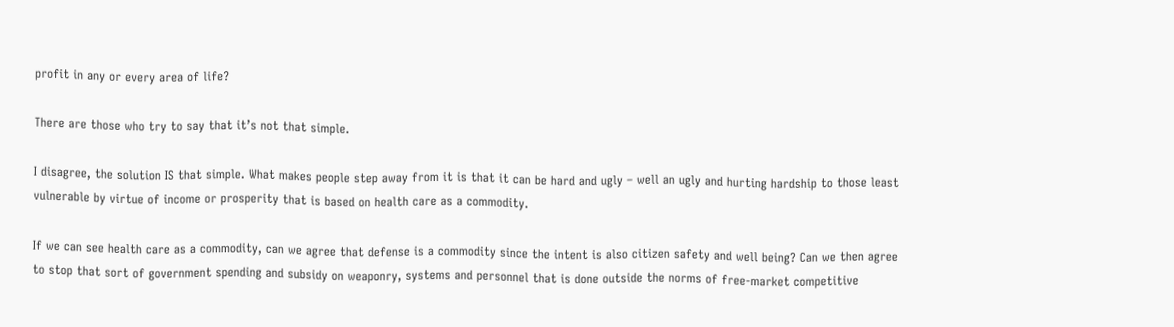profit in any or every area of life?

There are those who try to say that it’s not that simple.

I disagree, the solution IS that simple. What makes people step away from it is that it can be hard and ugly – well an ugly and hurting hardship to those least vulnerable by virtue of income or prosperity that is based on health care as a commodity.

If we can see health care as a commodity, can we agree that defense is a commodity since the intent is also citizen safety and well being? Can we then agree to stop that sort of government spending and subsidy on weaponry, systems and personnel that is done outside the norms of free-market competitive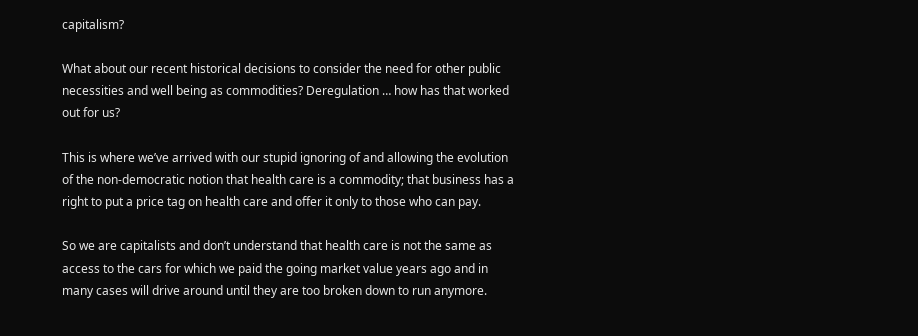capitalism?

What about our recent historical decisions to consider the need for other public necessities and well being as commodities? Deregulation … how has that worked out for us?

This is where we’ve arrived with our stupid ignoring of and allowing the evolution of the non-democratic notion that health care is a commodity; that business has a right to put a price tag on health care and offer it only to those who can pay.

So we are capitalists and don’t understand that health care is not the same as access to the cars for which we paid the going market value years ago and in many cases will drive around until they are too broken down to run anymore.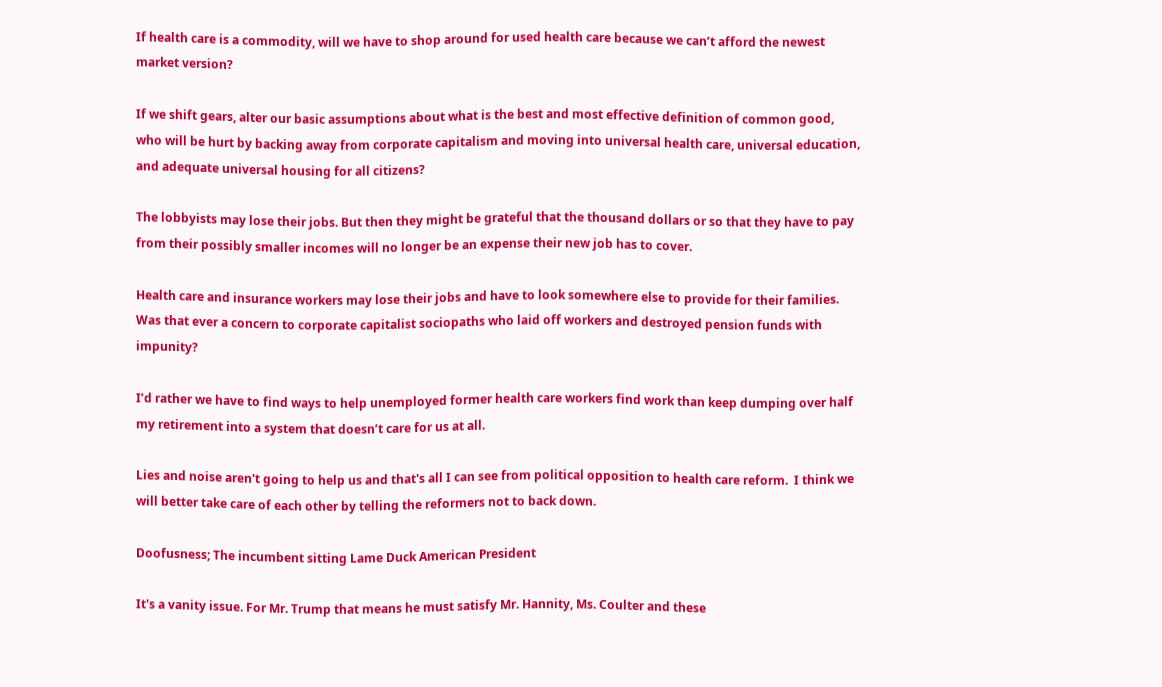If health care is a commodity, will we have to shop around for used health care because we can’t afford the newest market version?

If we shift gears, alter our basic assumptions about what is the best and most effective definition of common good, who will be hurt by backing away from corporate capitalism and moving into universal health care, universal education, and adequate universal housing for all citizens?

The lobbyists may lose their jobs. But then they might be grateful that the thousand dollars or so that they have to pay from their possibly smaller incomes will no longer be an expense their new job has to cover.

Health care and insurance workers may lose their jobs and have to look somewhere else to provide for their families. Was that ever a concern to corporate capitalist sociopaths who laid off workers and destroyed pension funds with impunity?

I’d rather we have to find ways to help unemployed former health care workers find work than keep dumping over half my retirement into a system that doesn’t care for us at all.

Lies and noise aren't going to help us and that's all I can see from political opposition to health care reform.  I think we will better take care of each other by telling the reformers not to back down.

Doofusness; The incumbent sitting Lame Duck American President

It's a vanity issue. For Mr. Trump that means he must satisfy Mr. Hannity, Ms. Coulter and these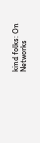kind folks: On Networks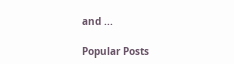and ...

Popular Posts